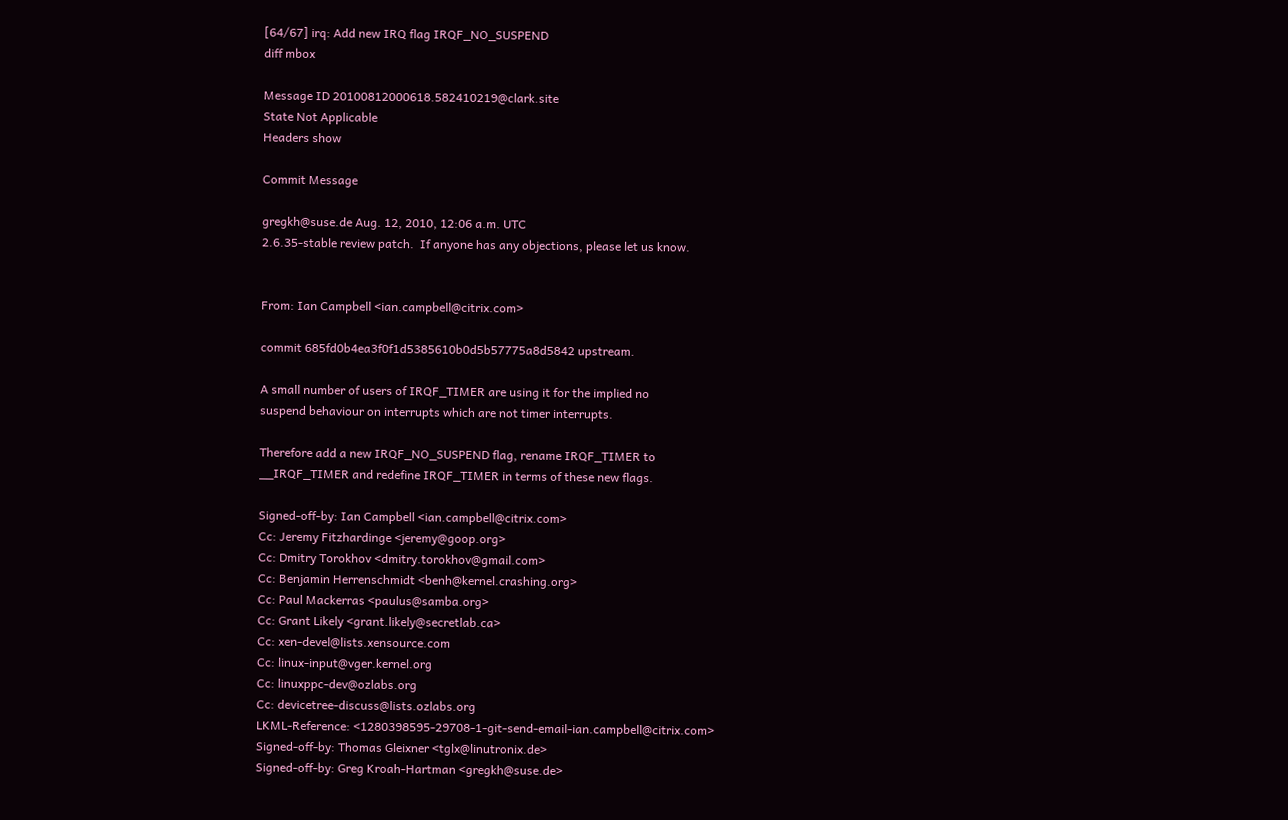[64/67] irq: Add new IRQ flag IRQF_NO_SUSPEND
diff mbox

Message ID 20100812000618.582410219@clark.site
State Not Applicable
Headers show

Commit Message

gregkh@suse.de Aug. 12, 2010, 12:06 a.m. UTC
2.6.35-stable review patch.  If anyone has any objections, please let us know.


From: Ian Campbell <ian.campbell@citrix.com>

commit 685fd0b4ea3f0f1d5385610b0d5b57775a8d5842 upstream.

A small number of users of IRQF_TIMER are using it for the implied no
suspend behaviour on interrupts which are not timer interrupts.

Therefore add a new IRQF_NO_SUSPEND flag, rename IRQF_TIMER to
__IRQF_TIMER and redefine IRQF_TIMER in terms of these new flags.

Signed-off-by: Ian Campbell <ian.campbell@citrix.com>
Cc: Jeremy Fitzhardinge <jeremy@goop.org>
Cc: Dmitry Torokhov <dmitry.torokhov@gmail.com>
Cc: Benjamin Herrenschmidt <benh@kernel.crashing.org>
Cc: Paul Mackerras <paulus@samba.org>
Cc: Grant Likely <grant.likely@secretlab.ca>
Cc: xen-devel@lists.xensource.com
Cc: linux-input@vger.kernel.org
Cc: linuxppc-dev@ozlabs.org
Cc: devicetree-discuss@lists.ozlabs.org
LKML-Reference: <1280398595-29708-1-git-send-email-ian.campbell@citrix.com>
Signed-off-by: Thomas Gleixner <tglx@linutronix.de>
Signed-off-by: Greg Kroah-Hartman <gregkh@suse.de>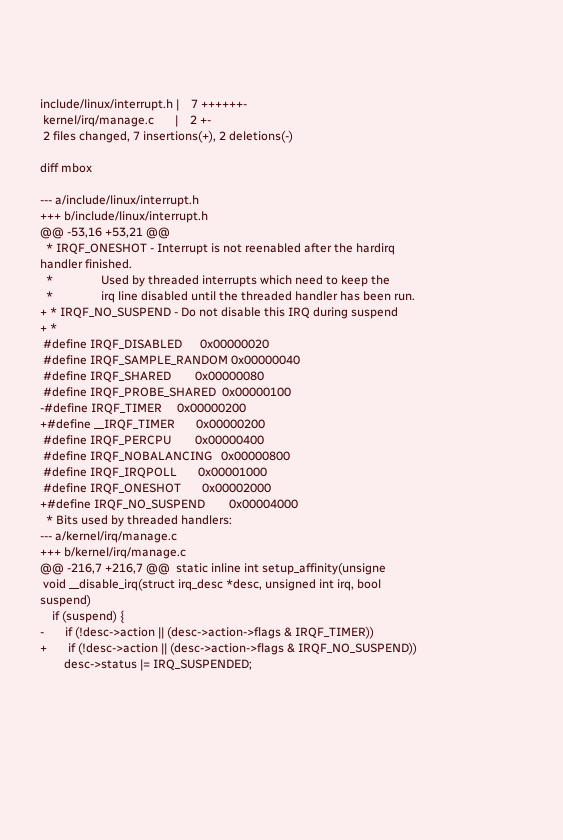include/linux/interrupt.h |    7 ++++++-
 kernel/irq/manage.c       |    2 +-
 2 files changed, 7 insertions(+), 2 deletions(-)

diff mbox

--- a/include/linux/interrupt.h
+++ b/include/linux/interrupt.h
@@ -53,16 +53,21 @@
  * IRQF_ONESHOT - Interrupt is not reenabled after the hardirq handler finished.
  *                Used by threaded interrupts which need to keep the
  *                irq line disabled until the threaded handler has been run.
+ * IRQF_NO_SUSPEND - Do not disable this IRQ during suspend
+ *
 #define IRQF_DISABLED      0x00000020
 #define IRQF_SAMPLE_RANDOM 0x00000040
 #define IRQF_SHARED        0x00000080
 #define IRQF_PROBE_SHARED  0x00000100
-#define IRQF_TIMER     0x00000200
+#define __IRQF_TIMER       0x00000200
 #define IRQF_PERCPU        0x00000400
 #define IRQF_NOBALANCING   0x00000800
 #define IRQF_IRQPOLL       0x00001000
 #define IRQF_ONESHOT       0x00002000
+#define IRQF_NO_SUSPEND        0x00004000
  * Bits used by threaded handlers:
--- a/kernel/irq/manage.c
+++ b/kernel/irq/manage.c
@@ -216,7 +216,7 @@  static inline int setup_affinity(unsigne
 void __disable_irq(struct irq_desc *desc, unsigned int irq, bool suspend)
    if (suspend) {
-       if (!desc->action || (desc->action->flags & IRQF_TIMER))
+       if (!desc->action || (desc->action->flags & IRQF_NO_SUSPEND))
        desc->status |= IRQ_SUSPENDED;